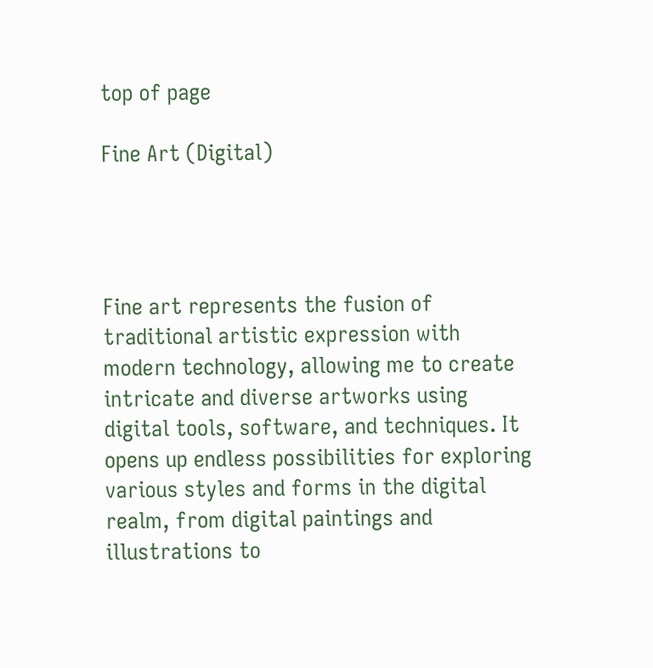top of page

Fine Art (Digital)




Fine art represents the fusion of traditional artistic expression with modern technology, allowing me to create intricate and diverse artworks using digital tools, software, and techniques. It opens up endless possibilities for exploring various styles and forms in the digital realm, from digital paintings and illustrations to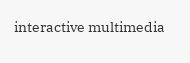interactive multimedia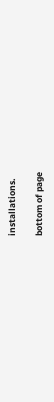installations.

bottom of page